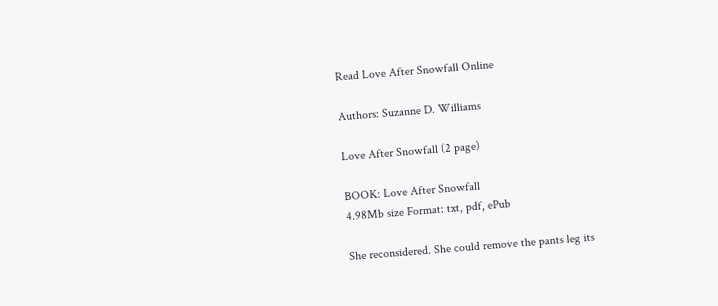Read Love After Snowfall Online

Authors: Suzanne D. Williams

Love After Snowfall (2 page)

BOOK: Love After Snowfall
4.98Mb size Format: txt, pdf, ePub

She reconsidered. She could remove the pants leg its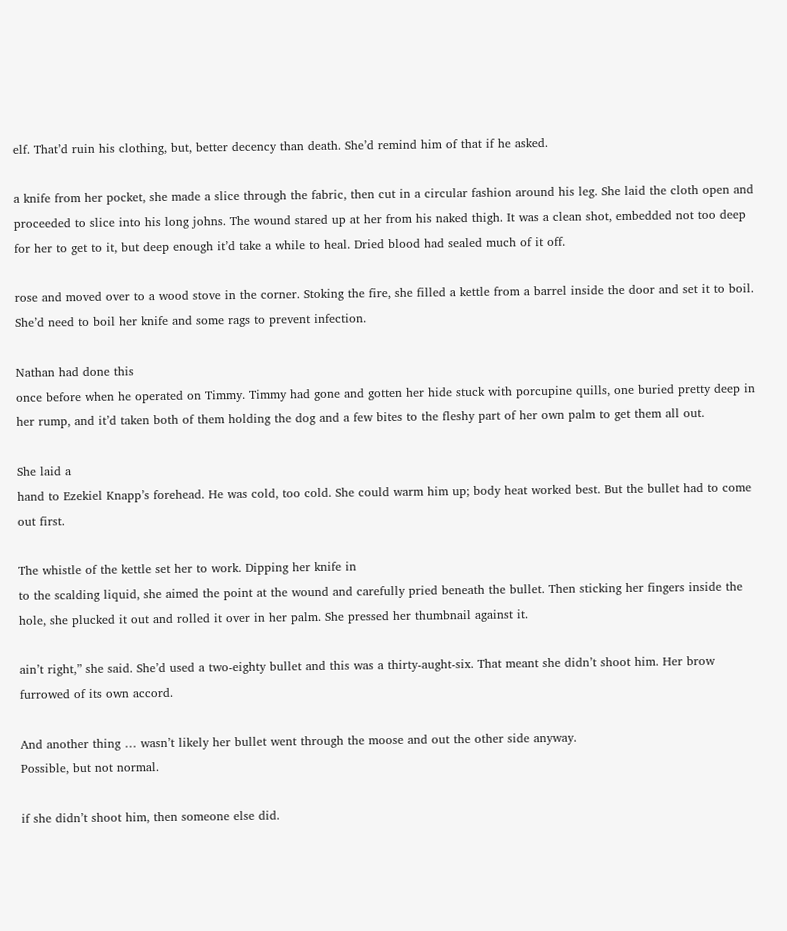elf. That’d ruin his clothing, but, better decency than death. She’d remind him of that if he asked.

a knife from her pocket, she made a slice through the fabric, then cut in a circular fashion around his leg. She laid the cloth open and proceeded to slice into his long johns. The wound stared up at her from his naked thigh. It was a clean shot, embedded not too deep for her to get to it, but deep enough it’d take a while to heal. Dried blood had sealed much of it off.

rose and moved over to a wood stove in the corner. Stoking the fire, she filled a kettle from a barrel inside the door and set it to boil. She’d need to boil her knife and some rags to prevent infection.

Nathan had done this
once before when he operated on Timmy. Timmy had gone and gotten her hide stuck with porcupine quills, one buried pretty deep in her rump, and it’d taken both of them holding the dog and a few bites to the fleshy part of her own palm to get them all out.

She laid a
hand to Ezekiel Knapp’s forehead. He was cold, too cold. She could warm him up; body heat worked best. But the bullet had to come out first.

The whistle of the kettle set her to work. Dipping her knife in
to the scalding liquid, she aimed the point at the wound and carefully pried beneath the bullet. Then sticking her fingers inside the hole, she plucked it out and rolled it over in her palm. She pressed her thumbnail against it.

ain’t right,” she said. She’d used a two-eighty bullet and this was a thirty-aught-six. That meant she didn’t shoot him. Her brow furrowed of its own accord.

And another thing … wasn’t likely her bullet went through the moose and out the other side anyway.
Possible, but not normal.

if she didn’t shoot him, then someone else did.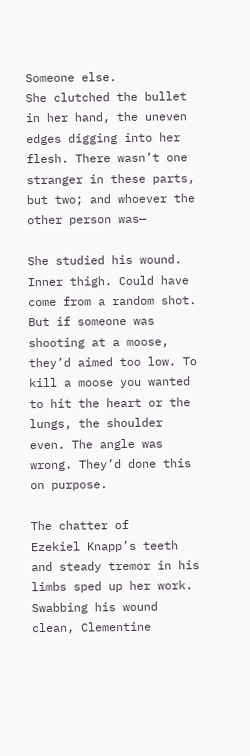Someone else.
She clutched the bullet in her hand, the uneven edges digging into her flesh. There wasn’t one stranger in these parts, but two; and whoever the other person was—

She studied his wound.
Inner thigh. Could have come from a random shot. But if someone was shooting at a moose, they’d aimed too low. To kill a moose you wanted to hit the heart or the lungs, the shoulder even. The angle was wrong. They’d done this on purpose.

The chatter of
Ezekiel Knapp’s teeth and steady tremor in his limbs sped up her work. Swabbing his wound clean, Clementine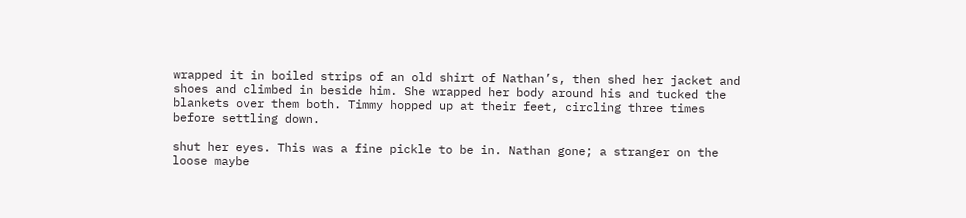wrapped it in boiled strips of an old shirt of Nathan’s, then shed her jacket and shoes and climbed in beside him. She wrapped her body around his and tucked the blankets over them both. Timmy hopped up at their feet, circling three times before settling down.

shut her eyes. This was a fine pickle to be in. Nathan gone; a stranger on the loose maybe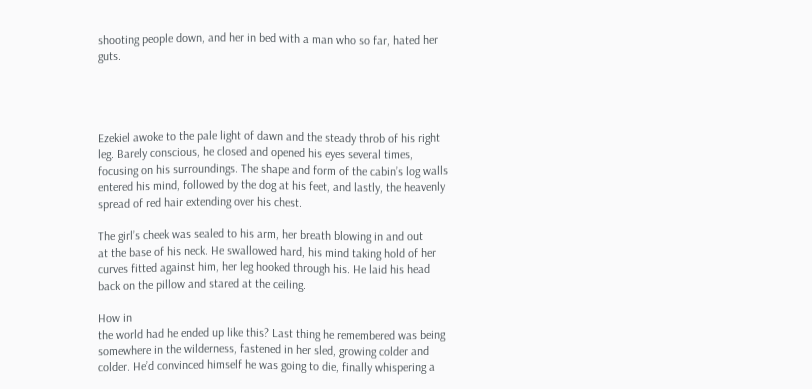shooting people down, and her in bed with a man who so far, hated her guts.




Ezekiel awoke to the pale light of dawn and the steady throb of his right leg. Barely conscious, he closed and opened his eyes several times, focusing on his surroundings. The shape and form of the cabin’s log walls entered his mind, followed by the dog at his feet, and lastly, the heavenly spread of red hair extending over his chest.

The girl’s cheek was sealed to his arm, her breath blowing in and out
at the base of his neck. He swallowed hard, his mind taking hold of her curves fitted against him, her leg hooked through his. He laid his head back on the pillow and stared at the ceiling.

How in
the world had he ended up like this? Last thing he remembered was being somewhere in the wilderness, fastened in her sled, growing colder and colder. He’d convinced himself he was going to die, finally whispering a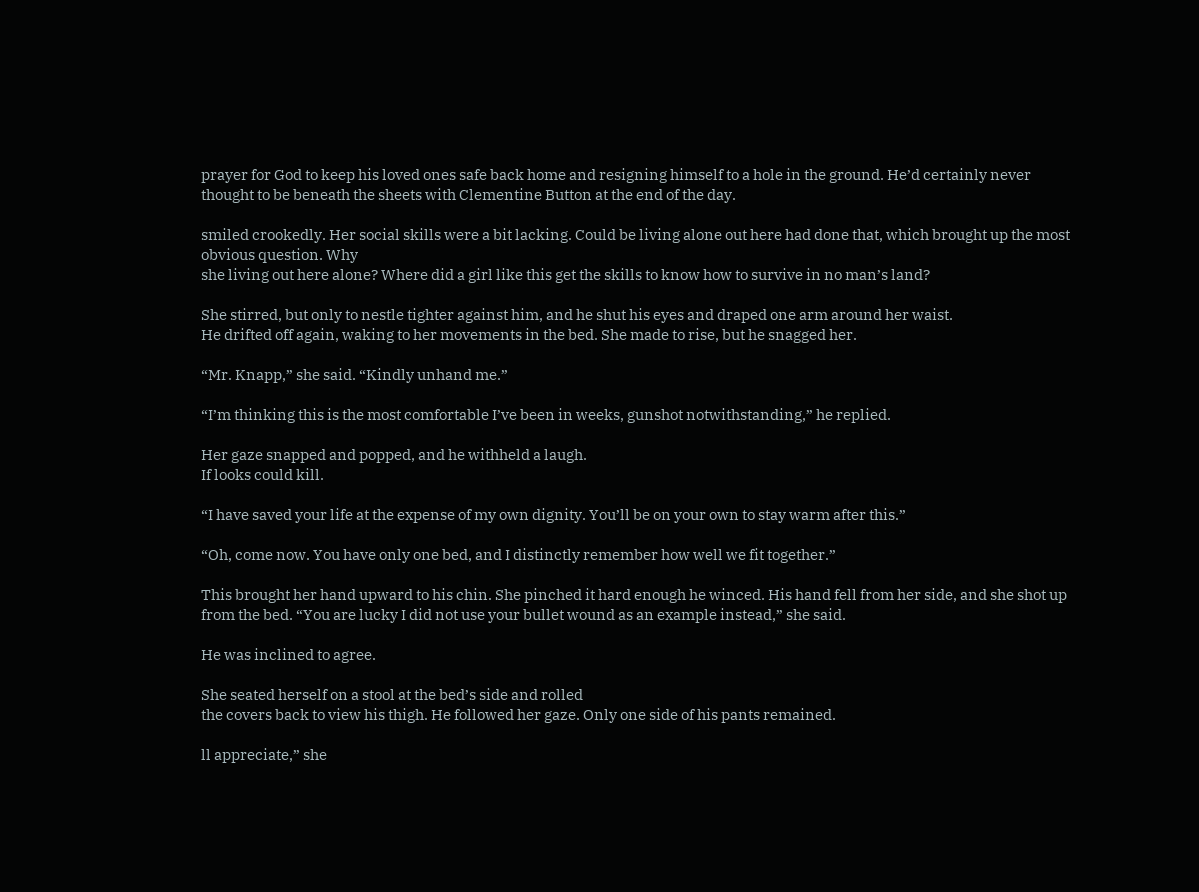prayer for God to keep his loved ones safe back home and resigning himself to a hole in the ground. He’d certainly never thought to be beneath the sheets with Clementine Button at the end of the day.

smiled crookedly. Her social skills were a bit lacking. Could be living alone out here had done that, which brought up the most obvious question. Why
she living out here alone? Where did a girl like this get the skills to know how to survive in no man’s land?

She stirred, but only to nestle tighter against him, and he shut his eyes and draped one arm around her waist.
He drifted off again, waking to her movements in the bed. She made to rise, but he snagged her.

“Mr. Knapp,” she said. “Kindly unhand me.”

“I’m thinking this is the most comfortable I’ve been in weeks, gunshot notwithstanding,” he replied.

Her gaze snapped and popped, and he withheld a laugh.
If looks could kill.

“I have saved your life at the expense of my own dignity. You’ll be on your own to stay warm after this.”

“Oh, come now. You have only one bed, and I distinctly remember how well we fit together.”

This brought her hand upward to his chin. She pinched it hard enough he winced. His hand fell from her side, and she shot up from the bed. “You are lucky I did not use your bullet wound as an example instead,” she said.

He was inclined to agree.

She seated herself on a stool at the bed’s side and rolled
the covers back to view his thigh. He followed her gaze. Only one side of his pants remained.

ll appreciate,” she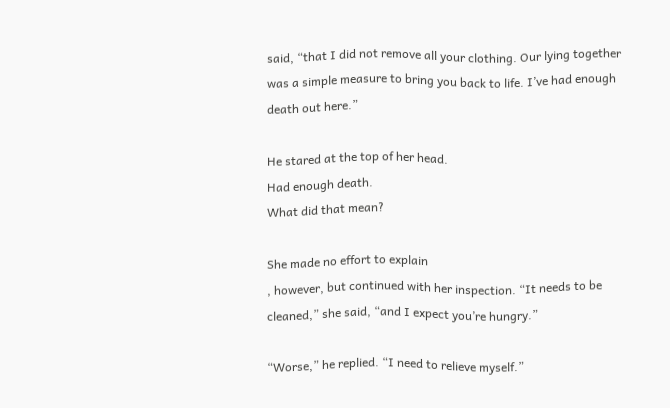said, “that I did not remove all your clothing. Our lying together was a simple measure to bring you back to life. I’ve had enough death out here.”

He stared at the top of her head.
Had enough death.
What did that mean?

She made no effort to explain
, however, but continued with her inspection. “It needs to be cleaned,” she said, “and I expect you’re hungry.”

“Worse,” he replied. “I need to relieve myself.”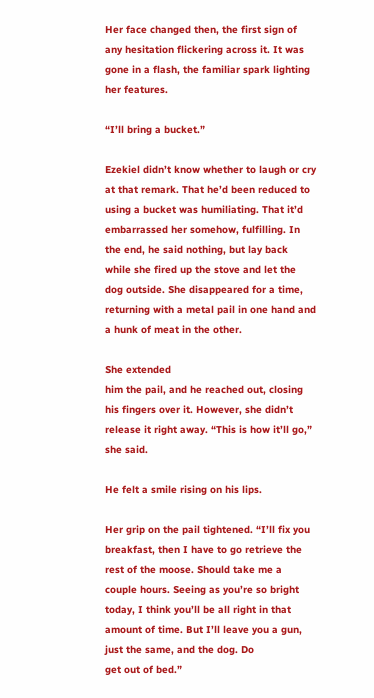Her face changed then, the first sign of any hesitation flickering across it. It was gone in a flash, the familiar spark lighting her features.

“I’ll bring a bucket.”

Ezekiel didn’t know whether to laugh or cry at that remark. That he’d been reduced to using a bucket was humiliating. That it’d embarrassed her somehow, fulfilling. In the end, he said nothing, but lay back while she fired up the stove and let the dog outside. She disappeared for a time, returning with a metal pail in one hand and a hunk of meat in the other.

She extended
him the pail, and he reached out, closing his fingers over it. However, she didn’t release it right away. “This is how it’ll go,” she said.

He felt a smile rising on his lips.

Her grip on the pail tightened. “I’ll fix you breakfast, then I have to go retrieve the rest of the moose. Should take me a couple hours. Seeing as you’re so bright today, I think you’ll be all right in that amount of time. But I’ll leave you a gun, just the same, and the dog. Do
get out of bed.”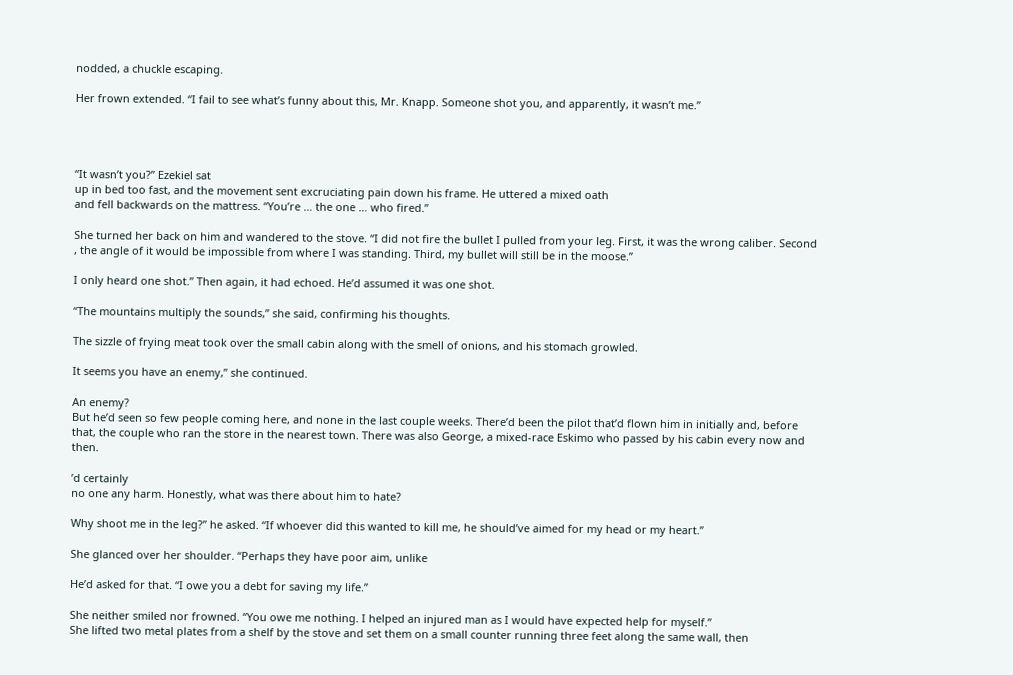nodded, a chuckle escaping.

Her frown extended. “I fail to see what’s funny about this, Mr. Knapp. Someone shot you, and apparently, it wasn’t me.”




“It wasn’t you?” Ezekiel sat
up in bed too fast, and the movement sent excruciating pain down his frame. He uttered a mixed oath
and fell backwards on the mattress. “You’re … the one … who fired.”

She turned her back on him and wandered to the stove. “I did not fire the bullet I pulled from your leg. First, it was the wrong caliber. Second
, the angle of it would be impossible from where I was standing. Third, my bullet will still be in the moose.”

I only heard one shot.” Then again, it had echoed. He’d assumed it was one shot.

“The mountains multiply the sounds,” she said, confirming his thoughts.

The sizzle of frying meat took over the small cabin along with the smell of onions, and his stomach growled.

It seems you have an enemy,” she continued.

An enemy?
But he’d seen so few people coming here, and none in the last couple weeks. There’d been the pilot that’d flown him in initially and, before that, the couple who ran the store in the nearest town. There was also George, a mixed-race Eskimo who passed by his cabin every now and then.

’d certainly
no one any harm. Honestly, what was there about him to hate?

Why shoot me in the leg?” he asked. “If whoever did this wanted to kill me, he should’ve aimed for my head or my heart.”

She glanced over her shoulder. “Perhaps they have poor aim, unlike

He’d asked for that. “I owe you a debt for saving my life.”

She neither smiled nor frowned. “You owe me nothing. I helped an injured man as I would have expected help for myself.”
She lifted two metal plates from a shelf by the stove and set them on a small counter running three feet along the same wall, then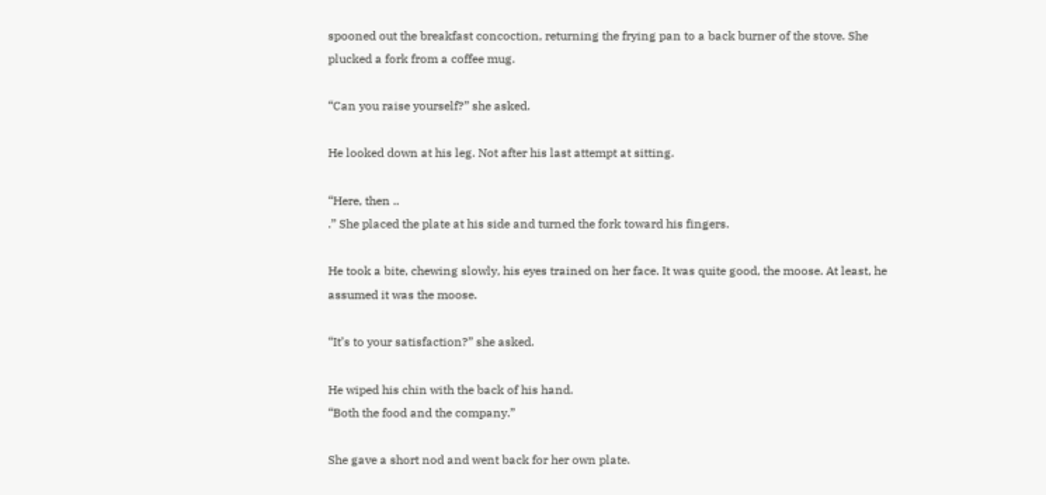spooned out the breakfast concoction, returning the frying pan to a back burner of the stove. She plucked a fork from a coffee mug.

“Can you raise yourself?” she asked.

He looked down at his leg. Not after his last attempt at sitting.

“Here, then ..
.” She placed the plate at his side and turned the fork toward his fingers.

He took a bite, chewing slowly, his eyes trained on her face. It was quite good, the moose. At least, he assumed it was the moose.

“It’s to your satisfaction?” she asked.

He wiped his chin with the back of his hand.
“Both the food and the company.”

She gave a short nod and went back for her own plate.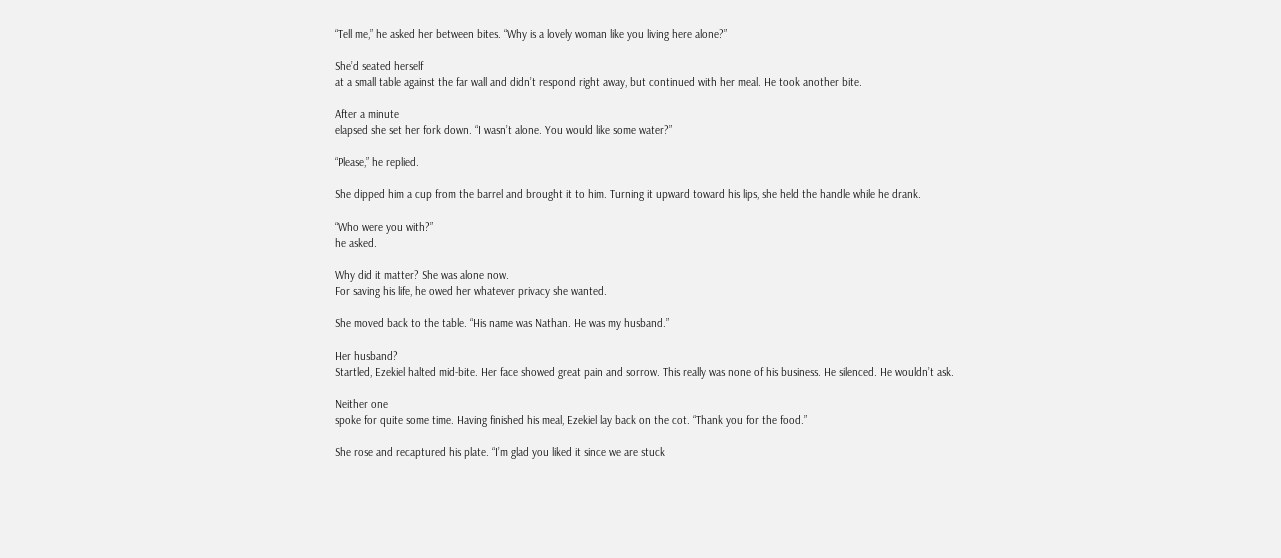“Tell me,” he asked her between bites. “Why is a lovely woman like you living here alone?”

She’d seated herself
at a small table against the far wall and didn’t respond right away, but continued with her meal. He took another bite.

After a minute
elapsed she set her fork down. “I wasn’t alone. You would like some water?”

“Please,” he replied.

She dipped him a cup from the barrel and brought it to him. Turning it upward toward his lips, she held the handle while he drank.

“Who were you with?”
he asked.

Why did it matter? She was alone now.
For saving his life, he owed her whatever privacy she wanted.

She moved back to the table. “His name was Nathan. He was my husband.”

Her husband?
Startled, Ezekiel halted mid-bite. Her face showed great pain and sorrow. This really was none of his business. He silenced. He wouldn’t ask.

Neither one
spoke for quite some time. Having finished his meal, Ezekiel lay back on the cot. “Thank you for the food.”

She rose and recaptured his plate. “I’m glad you liked it since we are stuck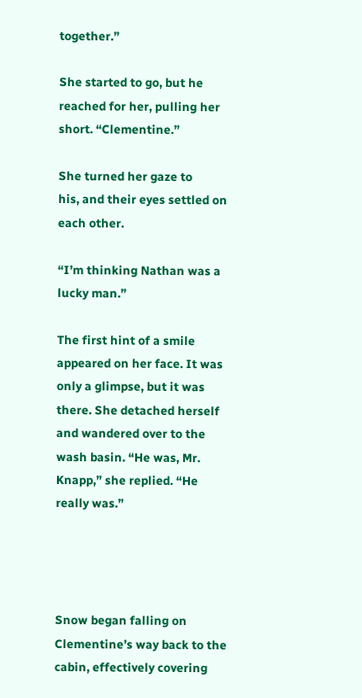together.”

She started to go, but he reached for her, pulling her short. “Clementine.”

She turned her gaze to
his, and their eyes settled on each other.

“I’m thinking Nathan was a lucky man.”

The first hint of a smile appeared on her face. It was only a glimpse, but it was there. She detached herself and wandered over to the wash basin. “He was, Mr. Knapp,” she replied. “He really was.”




Snow began falling on Clementine’s way back to the cabin, effectively covering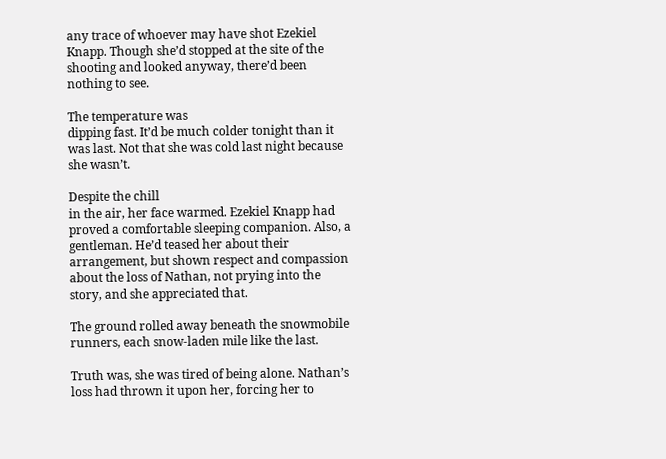any trace of whoever may have shot Ezekiel Knapp. Though she’d stopped at the site of the shooting and looked anyway, there’d been nothing to see.

The temperature was
dipping fast. It’d be much colder tonight than it was last. Not that she was cold last night because she wasn’t.

Despite the chill
in the air, her face warmed. Ezekiel Knapp had proved a comfortable sleeping companion. Also, a gentleman. He’d teased her about their arrangement, but shown respect and compassion about the loss of Nathan, not prying into the story, and she appreciated that.

The ground rolled away beneath the snowmobile runners, each snow-laden mile like the last.

Truth was, she was tired of being alone. Nathan’s loss had thrown it upon her, forcing her to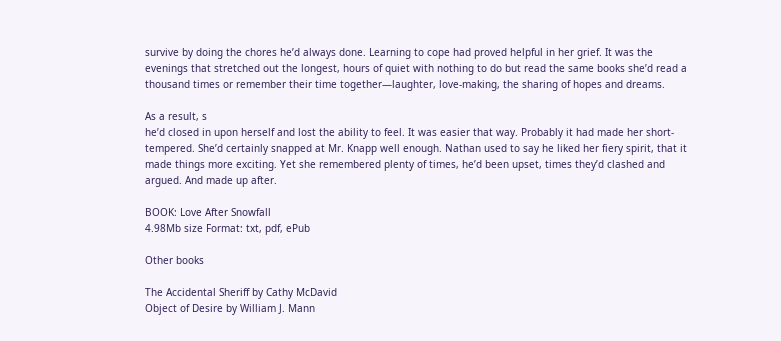survive by doing the chores he’d always done. Learning to cope had proved helpful in her grief. It was the evenings that stretched out the longest, hours of quiet with nothing to do but read the same books she’d read a thousand times or remember their time together—laughter, love-making, the sharing of hopes and dreams.

As a result, s
he’d closed in upon herself and lost the ability to feel. It was easier that way. Probably it had made her short-tempered. She’d certainly snapped at Mr. Knapp well enough. Nathan used to say he liked her fiery spirit, that it made things more exciting. Yet she remembered plenty of times, he’d been upset, times they’d clashed and argued. And made up after.

BOOK: Love After Snowfall
4.98Mb size Format: txt, pdf, ePub

Other books

The Accidental Sheriff by Cathy McDavid
Object of Desire by William J. Mann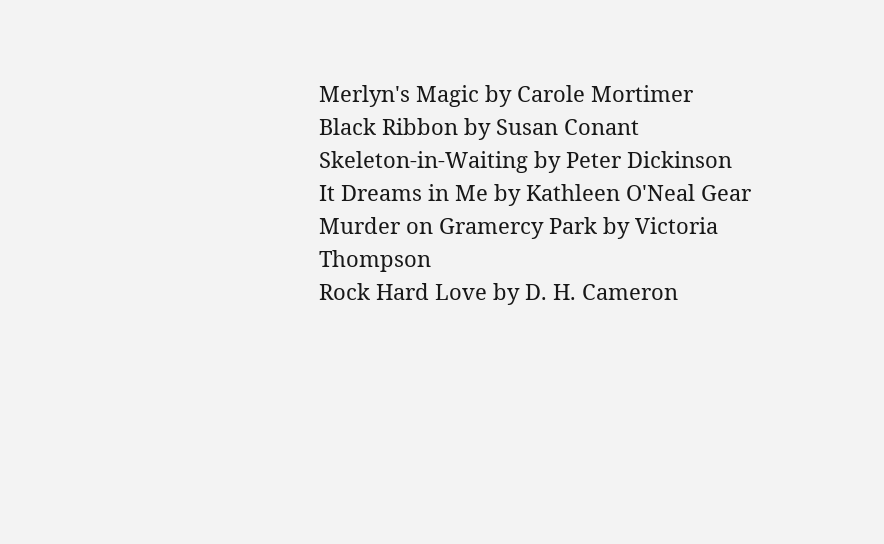Merlyn's Magic by Carole Mortimer
Black Ribbon by Susan Conant
Skeleton-in-Waiting by Peter Dickinson
It Dreams in Me by Kathleen O'Neal Gear
Murder on Gramercy Park by Victoria Thompson
Rock Hard Love by D. H. Cameron